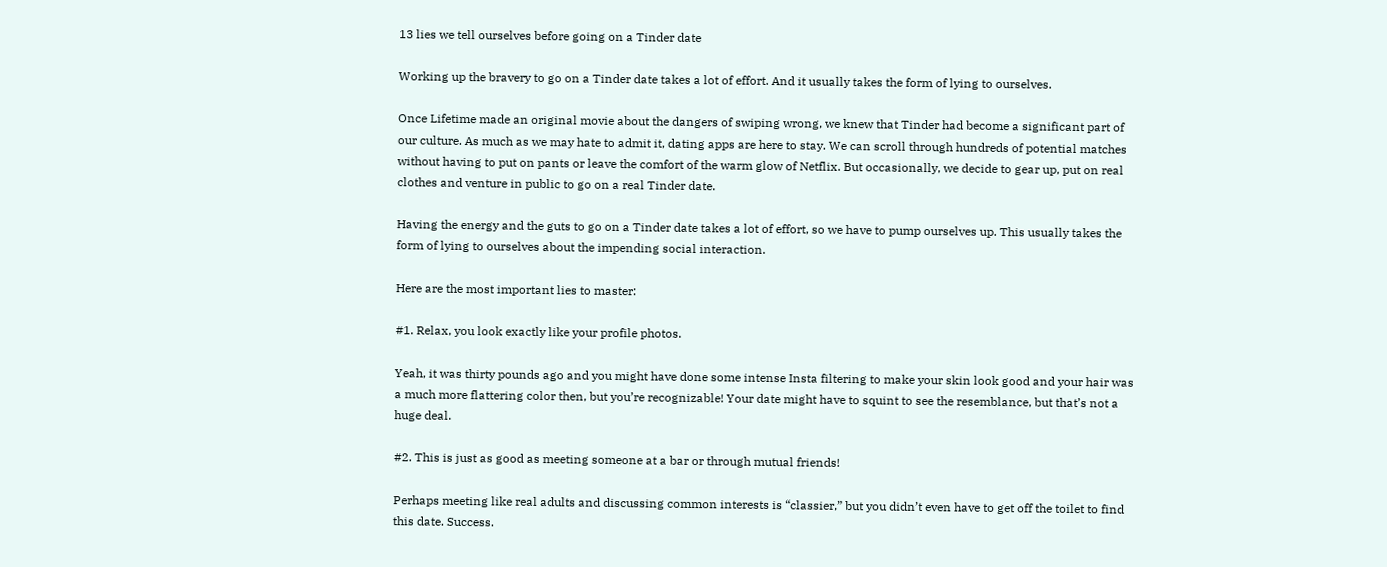13 lies we tell ourselves before going on a Tinder date

Working up the bravery to go on a Tinder date takes a lot of effort. And it usually takes the form of lying to ourselves.

Once Lifetime made an original movie about the dangers of swiping wrong, we knew that Tinder had become a significant part of our culture. As much as we may hate to admit it, dating apps are here to stay. We can scroll through hundreds of potential matches without having to put on pants or leave the comfort of the warm glow of Netflix. But occasionally, we decide to gear up, put on real clothes and venture in public to go on a real Tinder date.

Having the energy and the guts to go on a Tinder date takes a lot of effort, so we have to pump ourselves up. This usually takes the form of lying to ourselves about the impending social interaction.

Here are the most important lies to master:

#1. Relax, you look exactly like your profile photos.

Yeah, it was thirty pounds ago and you might have done some intense Insta filtering to make your skin look good and your hair was a much more flattering color then, but you’re recognizable! Your date might have to squint to see the resemblance, but that’s not a huge deal.

#2. This is just as good as meeting someone at a bar or through mutual friends!

Perhaps meeting like real adults and discussing common interests is “classier,” but you didn’t even have to get off the toilet to find this date. Success.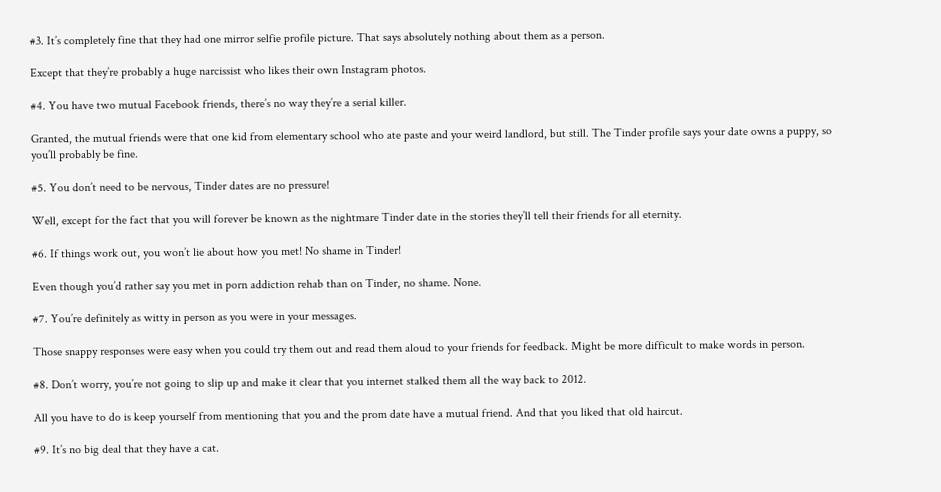#3. It’s completely fine that they had one mirror selfie profile picture. That says absolutely nothing about them as a person.

Except that they’re probably a huge narcissist who likes their own Instagram photos.

#4. You have two mutual Facebook friends, there’s no way they’re a serial killer.

Granted, the mutual friends were that one kid from elementary school who ate paste and your weird landlord, but still. The Tinder profile says your date owns a puppy, so you’ll probably be fine.

#5. You don’t need to be nervous, Tinder dates are no pressure!

Well, except for the fact that you will forever be known as the nightmare Tinder date in the stories they’ll tell their friends for all eternity.

#6. If things work out, you won’t lie about how you met! No shame in Tinder!

Even though you’d rather say you met in porn addiction rehab than on Tinder, no shame. None.

#7. You’re definitely as witty in person as you were in your messages.

Those snappy responses were easy when you could try them out and read them aloud to your friends for feedback. Might be more difficult to make words in person.

#8. Don’t worry, you’re not going to slip up and make it clear that you internet stalked them all the way back to 2012.

All you have to do is keep yourself from mentioning that you and the prom date have a mutual friend. And that you liked that old haircut.

#9. It’s no big deal that they have a cat.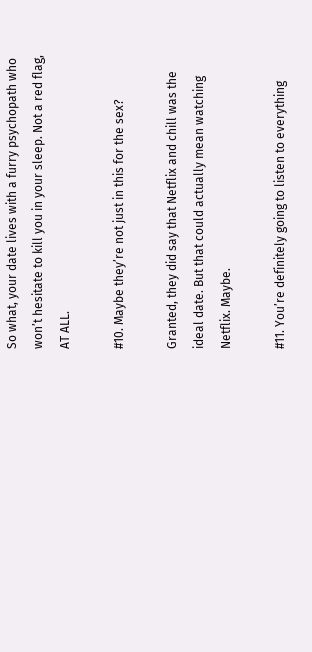So what, your date lives with a furry psychopath who won’t hesitate to kill you in your sleep. Not a red flag, AT ALL.

#10. Maybe they’re not just in this for the sex?

Granted, they did say that Netflix and chill was the ideal date. But that could actually mean watching Netflix. Maybe.

#11. You’re definitely going to listen to everything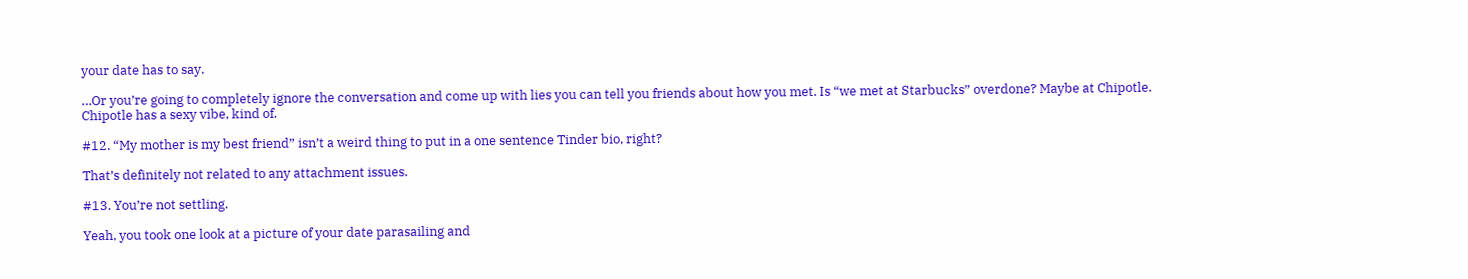your date has to say.

…Or you’re going to completely ignore the conversation and come up with lies you can tell you friends about how you met. Is “we met at Starbucks” overdone? Maybe at Chipotle. Chipotle has a sexy vibe, kind of.

#12. “My mother is my best friend” isn’t a weird thing to put in a one sentence Tinder bio, right?

That’s definitely not related to any attachment issues.

#13. You’re not settling.

Yeah, you took one look at a picture of your date parasailing and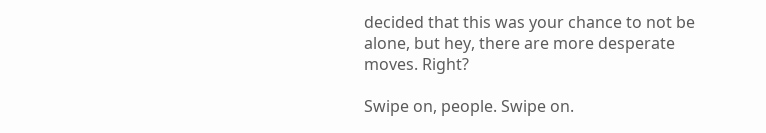decided that this was your chance to not be alone, but hey, there are more desperate moves. Right?

Swipe on, people. Swipe on.